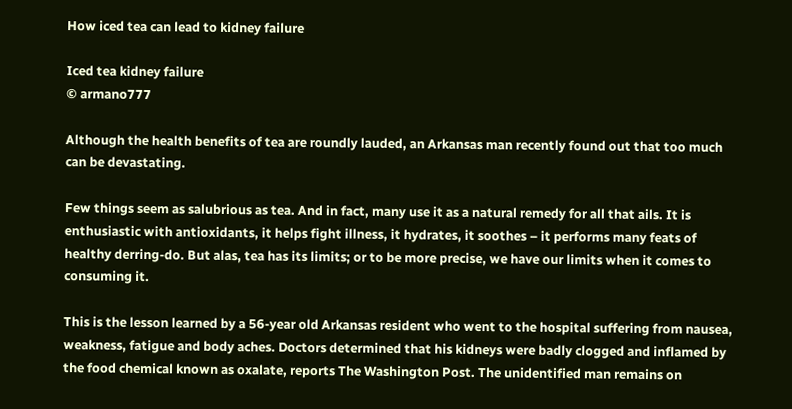How iced tea can lead to kidney failure

Iced tea kidney failure
© armano777

Although the health benefits of tea are roundly lauded, an Arkansas man recently found out that too much can be devastating.

Few things seem as salubrious as tea. And in fact, many use it as a natural remedy for all that ails. It is enthusiastic with antioxidants, it helps fight illness, it hydrates, it soothes – it performs many feats of healthy derring-do. But alas, tea has its limits; or to be more precise, we have our limits when it comes to consuming it.

This is the lesson learned by a 56-year old Arkansas resident who went to the hospital suffering from nausea, weakness, fatigue and body aches. Doctors determined that his kidneys were badly clogged and inflamed by the food chemical known as oxalate, reports The Washington Post. The unidentified man remains on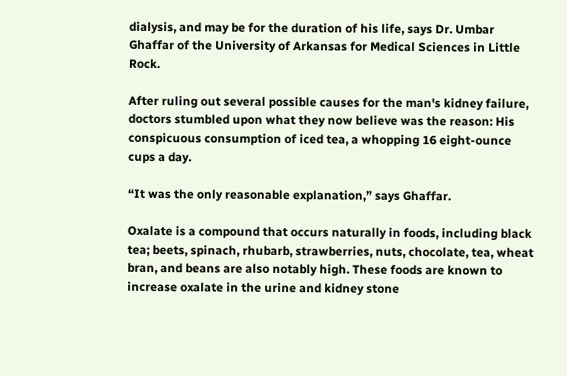dialysis, and may be for the duration of his life, says Dr. Umbar Ghaffar of the University of Arkansas for Medical Sciences in Little Rock.

After ruling out several possible causes for the man's kidney failure, doctors stumbled upon what they now believe was the reason: His conspicuous consumption of iced tea, a whopping 16 eight-ounce cups a day.

“It was the only reasonable explanation,” says Ghaffar.

Oxalate is a compound that occurs naturally in foods, including black tea; beets, spinach, rhubarb, strawberries, nuts, chocolate, tea, wheat bran, and beans are also notably high. These foods are known to increase oxalate in the urine and kidney stone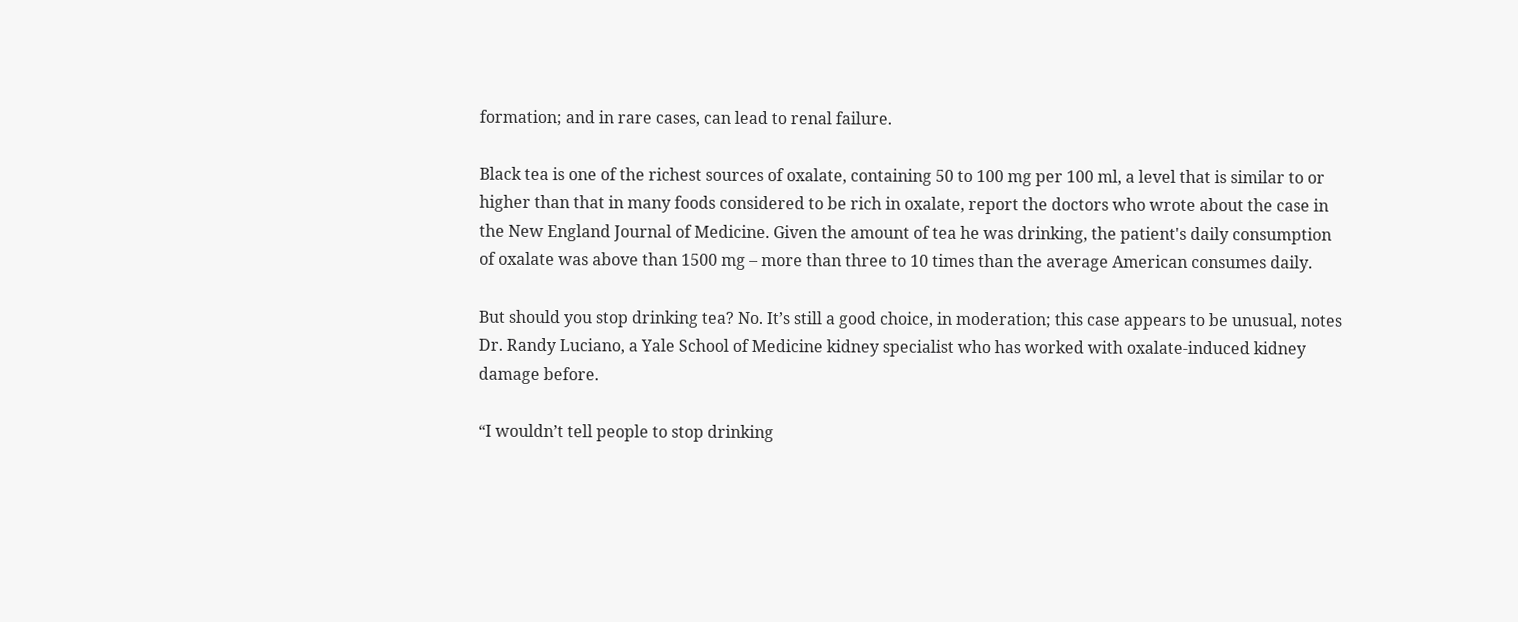formation; and in rare cases, can lead to renal failure.

Black tea is one of the richest sources of oxalate, containing 50 to 100 mg per 100 ml, a level that is similar to or higher than that in many foods considered to be rich in oxalate, report the doctors who wrote about the case in the New England Journal of Medicine. Given the amount of tea he was drinking, the patient's daily consumption of oxalate was above than 1500 mg – more than three to 10 times than the average American consumes daily.

But should you stop drinking tea? No. It’s still a good choice, in moderation; this case appears to be unusual, notes Dr. Randy Luciano, a Yale School of Medicine kidney specialist who has worked with oxalate-induced kidney damage before.

“I wouldn’t tell people to stop drinking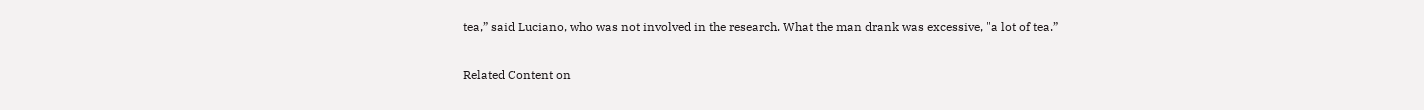tea,” said Luciano, who was not involved in the research. What the man drank was excessive, "a lot of tea.”

Related Content on